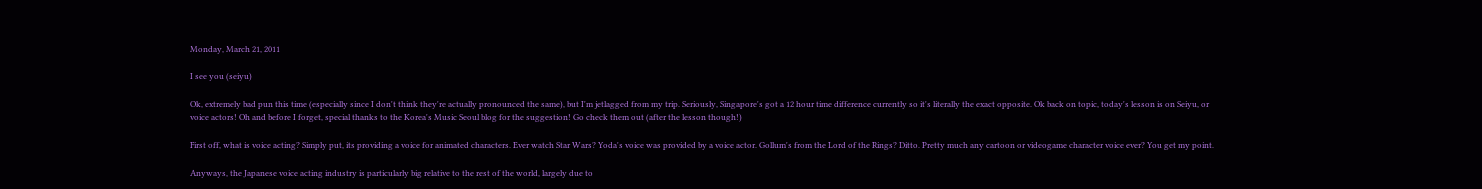Monday, March 21, 2011

I see you (seiyu)

Ok, extremely bad pun this time (especially since I don't think they're actually pronounced the same), but I'm jetlagged from my trip. Seriously, Singapore's got a 12 hour time difference currently so it's literally the exact opposite. Ok back on topic, today's lesson is on Seiyu, or voice actors! Oh and before I forget, special thanks to the Korea's Music Seoul blog for the suggestion! Go check them out (after the lesson though!)

First off, what is voice acting? Simply put, its providing a voice for animated characters. Ever watch Star Wars? Yoda's voice was provided by a voice actor. Gollum's from the Lord of the Rings? Ditto. Pretty much any cartoon or videogame character voice ever? You get my point.

Anyways, the Japanese voice acting industry is particularly big relative to the rest of the world, largely due to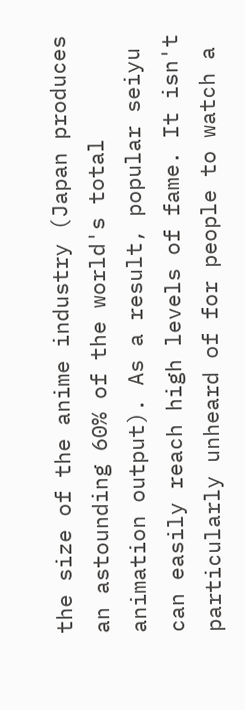the size of the anime industry (Japan produces an astounding 60% of the world's total animation output). As a result, popular seiyu can easily reach high levels of fame. It isn't particularly unheard of for people to watch a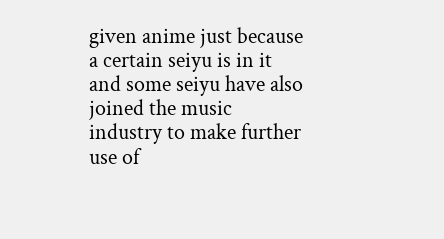given anime just because a certain seiyu is in it and some seiyu have also joined the music industry to make further use of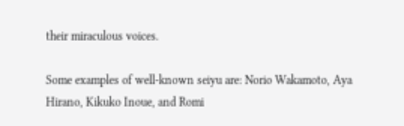their miraculous voices.

Some examples of well-known seiyu are: Norio Wakamoto, Aya Hirano, Kikuko Inoue, and Romi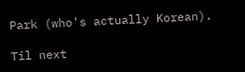Park (who's actually Korean).

Til next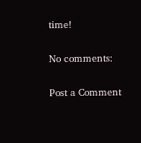time!

No comments:

Post a Comment